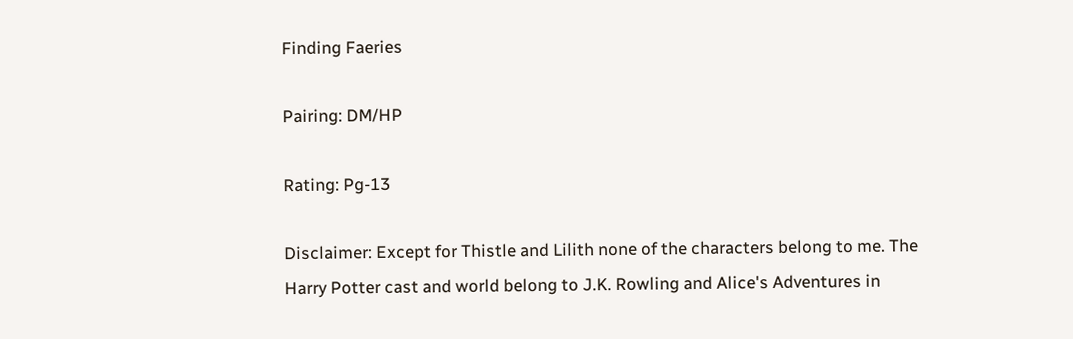Finding Faeries

Pairing: DM/HP

Rating: Pg-13

Disclaimer: Except for Thistle and Lilith none of the characters belong to me. The Harry Potter cast and world belong to J.K. Rowling and Alice's Adventures in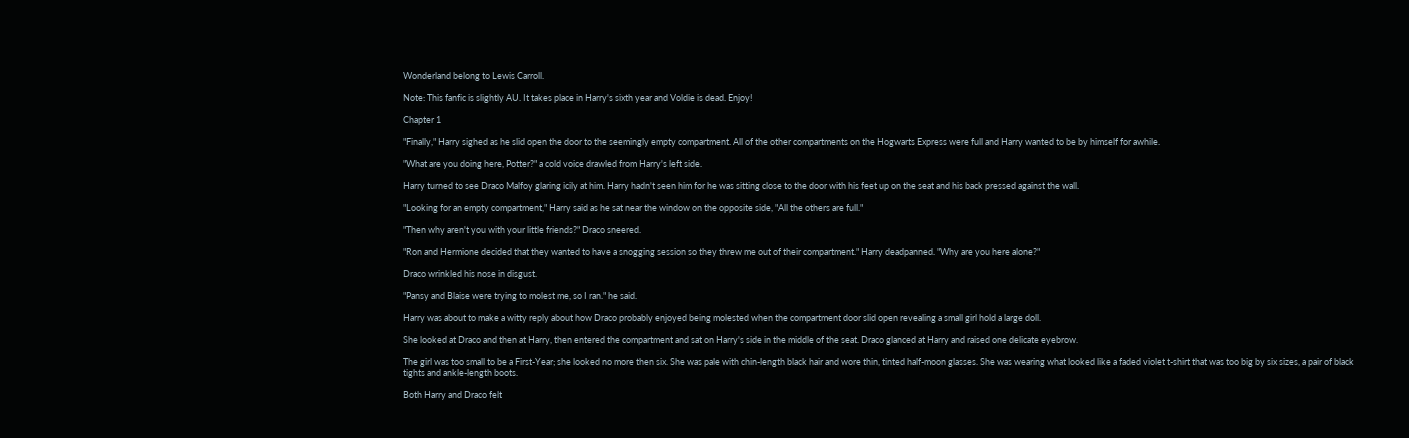Wonderland belong to Lewis Carroll.

Note: This fanfic is slightly AU. It takes place in Harry's sixth year and Voldie is dead. Enjoy!

Chapter 1

"Finally," Harry sighed as he slid open the door to the seemingly empty compartment. All of the other compartments on the Hogwarts Express were full and Harry wanted to be by himself for awhile.

"What are you doing here, Potter?" a cold voice drawled from Harry's left side.

Harry turned to see Draco Malfoy glaring icily at him. Harry hadn't seen him for he was sitting close to the door with his feet up on the seat and his back pressed against the wall.

"Looking for an empty compartment," Harry said as he sat near the window on the opposite side, "All the others are full."

"Then why aren't you with your little friends?" Draco sneered.

"Ron and Hermione decided that they wanted to have a snogging session so they threw me out of their compartment." Harry deadpanned. "Why are you here alone?"

Draco wrinkled his nose in disgust.

"Pansy and Blaise were trying to molest me, so I ran." he said.

Harry was about to make a witty reply about how Draco probably enjoyed being molested when the compartment door slid open revealing a small girl hold a large doll.

She looked at Draco and then at Harry, then entered the compartment and sat on Harry's side in the middle of the seat. Draco glanced at Harry and raised one delicate eyebrow.

The girl was too small to be a First-Year; she looked no more then six. She was pale with chin-length black hair and wore thin, tinted half-moon glasses. She was wearing what looked like a faded violet t-shirt that was too big by six sizes, a pair of black tights and ankle-length boots.

Both Harry and Draco felt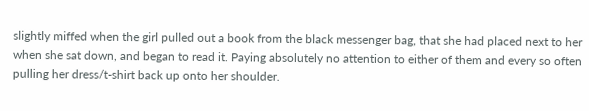slightly miffed when the girl pulled out a book from the black messenger bag, that she had placed next to her when she sat down, and began to read it. Paying absolutely no attention to either of them and every so often pulling her dress/t-shirt back up onto her shoulder.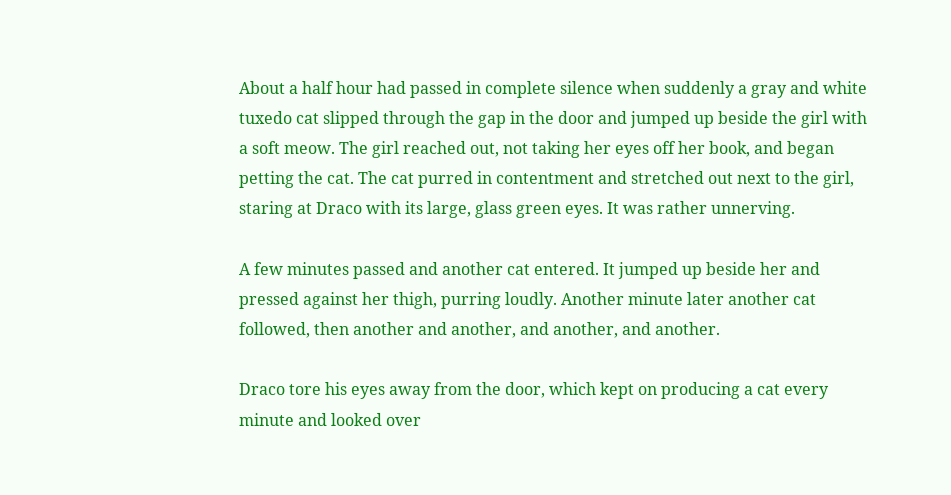About a half hour had passed in complete silence when suddenly a gray and white tuxedo cat slipped through the gap in the door and jumped up beside the girl with a soft meow. The girl reached out, not taking her eyes off her book, and began petting the cat. The cat purred in contentment and stretched out next to the girl, staring at Draco with its large, glass green eyes. It was rather unnerving.

A few minutes passed and another cat entered. It jumped up beside her and pressed against her thigh, purring loudly. Another minute later another cat followed, then another and another, and another, and another.

Draco tore his eyes away from the door, which kept on producing a cat every minute and looked over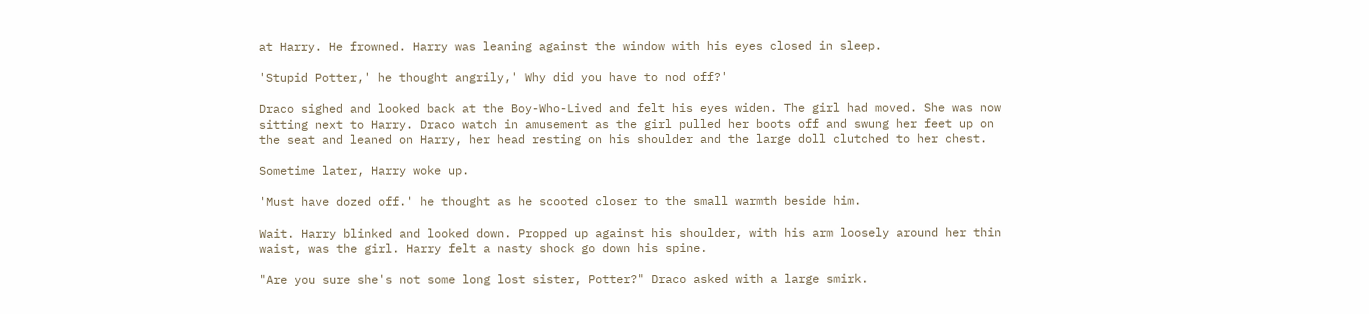at Harry. He frowned. Harry was leaning against the window with his eyes closed in sleep.

'Stupid Potter,' he thought angrily,' Why did you have to nod off?'

Draco sighed and looked back at the Boy-Who-Lived and felt his eyes widen. The girl had moved. She was now sitting next to Harry. Draco watch in amusement as the girl pulled her boots off and swung her feet up on the seat and leaned on Harry, her head resting on his shoulder and the large doll clutched to her chest.

Sometime later, Harry woke up.

'Must have dozed off.' he thought as he scooted closer to the small warmth beside him.

Wait. Harry blinked and looked down. Propped up against his shoulder, with his arm loosely around her thin waist, was the girl. Harry felt a nasty shock go down his spine.

"Are you sure she's not some long lost sister, Potter?" Draco asked with a large smirk.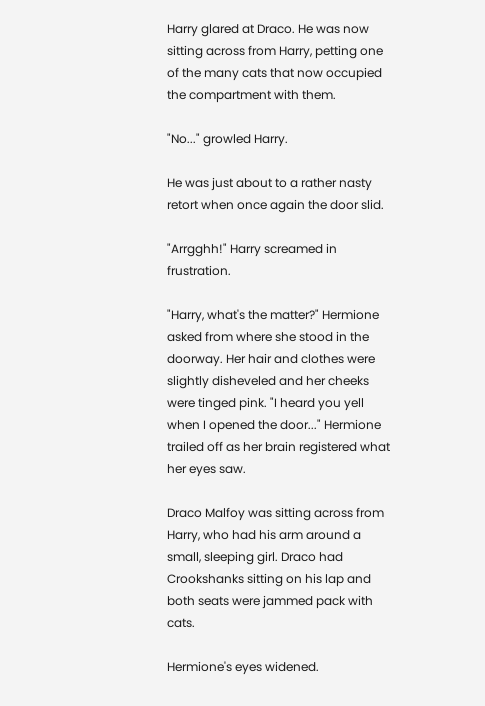Harry glared at Draco. He was now sitting across from Harry, petting one of the many cats that now occupied the compartment with them.

"No..." growled Harry.

He was just about to a rather nasty retort when once again the door slid.

"Arrgghh!" Harry screamed in frustration.

"Harry, what's the matter?" Hermione asked from where she stood in the doorway. Her hair and clothes were slightly disheveled and her cheeks were tinged pink. "I heard you yell when I opened the door..." Hermione trailed off as her brain registered what her eyes saw.

Draco Malfoy was sitting across from Harry, who had his arm around a small, sleeping girl. Draco had Crookshanks sitting on his lap and both seats were jammed pack with cats.

Hermione's eyes widened.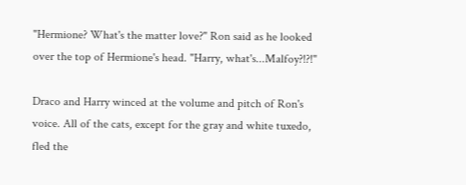"Hermione? What's the matter love?" Ron said as he looked over the top of Hermione's head. "Harry, what's...Malfoy?!?!"

Draco and Harry winced at the volume and pitch of Ron's voice. All of the cats, except for the gray and white tuxedo, fled the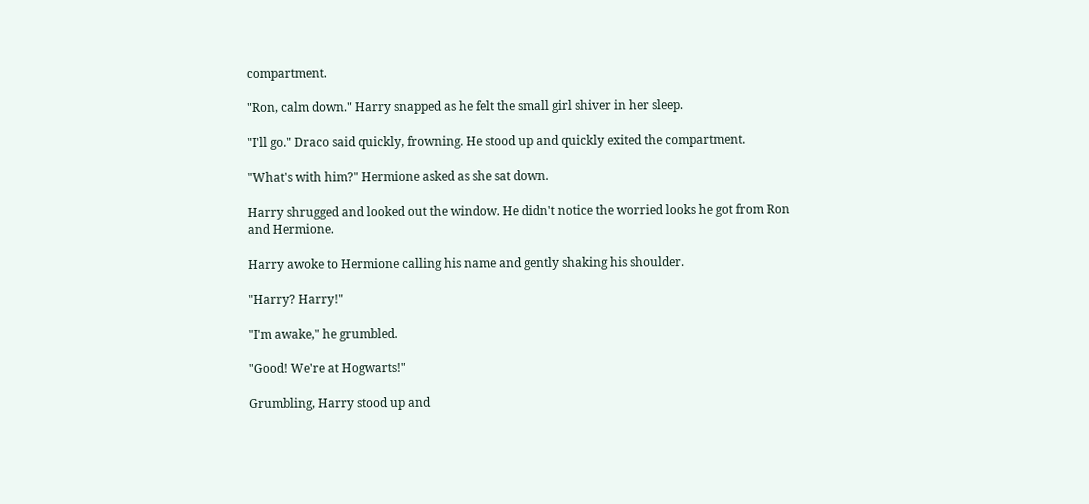compartment.

"Ron, calm down." Harry snapped as he felt the small girl shiver in her sleep.

"I'll go." Draco said quickly, frowning. He stood up and quickly exited the compartment.

"What's with him?" Hermione asked as she sat down.

Harry shrugged and looked out the window. He didn't notice the worried looks he got from Ron and Hermione.

Harry awoke to Hermione calling his name and gently shaking his shoulder.

"Harry? Harry!"

"I'm awake," he grumbled.

"Good! We're at Hogwarts!"

Grumbling, Harry stood up and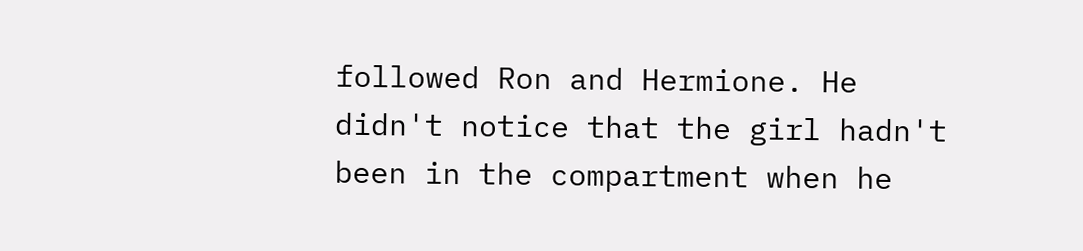followed Ron and Hermione. He didn't notice that the girl hadn't been in the compartment when he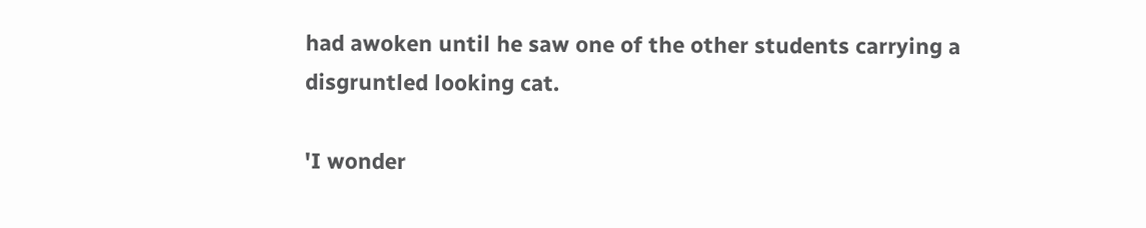had awoken until he saw one of the other students carrying a disgruntled looking cat.

'I wonder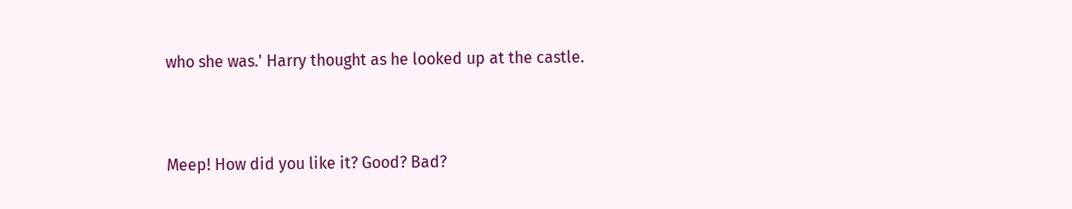who she was.' Harry thought as he looked up at the castle.


Meep! How did you like it? Good? Bad?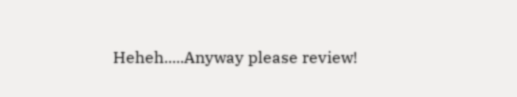Heheh.....Anyway please review!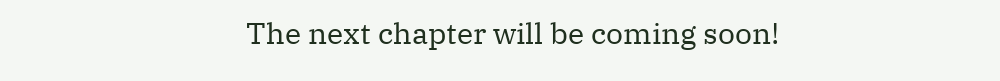The next chapter will be coming soon!